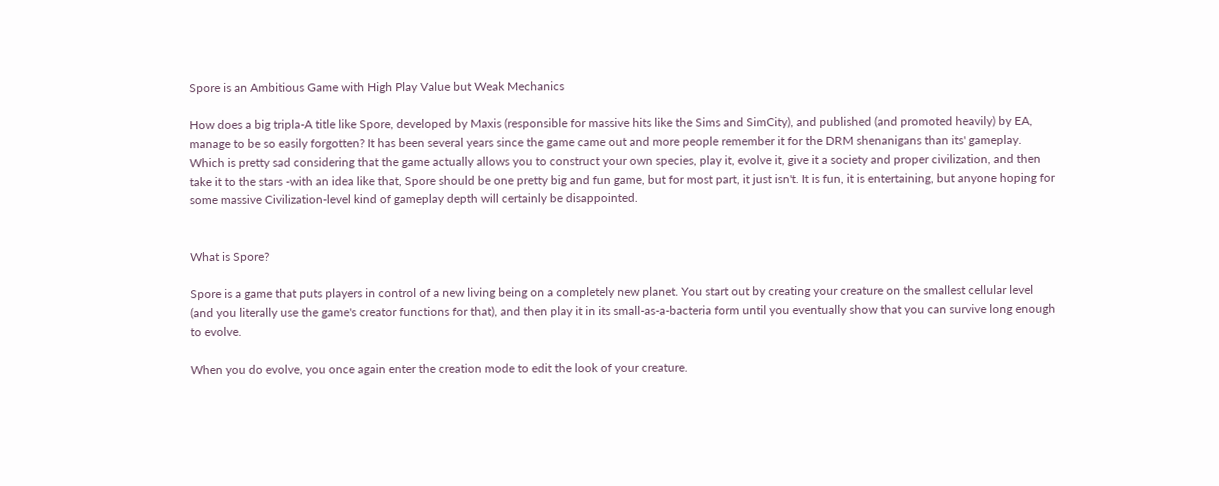Spore is an Ambitious Game with High Play Value but Weak Mechanics

How does a big tripla-A title like Spore, developed by Maxis (responsible for massive hits like the Sims and SimCity), and published (and promoted heavily) by EA, manage to be so easily forgotten? It has been several years since the game came out and more people remember it for the DRM shenanigans than its' gameplay. Which is pretty sad considering that the game actually allows you to construct your own species, play it, evolve it, give it a society and proper civilization, and then take it to the stars -with an idea like that, Spore should be one pretty big and fun game, but for most part, it just isn't. It is fun, it is entertaining, but anyone hoping for some massive Civilization-level kind of gameplay depth will certainly be disappointed.


What is Spore?

Spore is a game that puts players in control of a new living being on a completely new planet. You start out by creating your creature on the smallest cellular level (and you literally use the game's creator functions for that), and then play it in its small-as-a-bacteria form until you eventually show that you can survive long enough to evolve.

When you do evolve, you once again enter the creation mode to edit the look of your creature.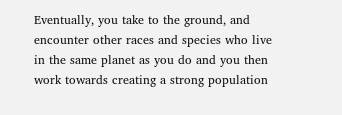Eventually, you take to the ground, and encounter other races and species who live in the same planet as you do and you then work towards creating a strong population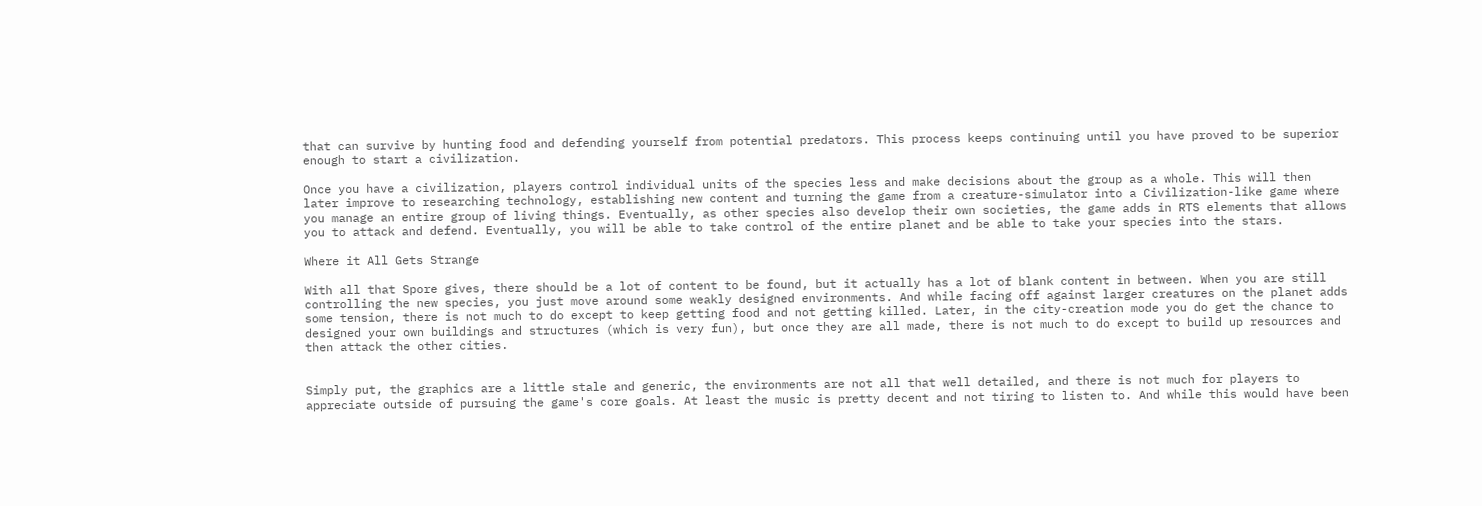that can survive by hunting food and defending yourself from potential predators. This process keeps continuing until you have proved to be superior enough to start a civilization.

Once you have a civilization, players control individual units of the species less and make decisions about the group as a whole. This will then later improve to researching technology, establishing new content and turning the game from a creature-simulator into a Civilization-like game where you manage an entire group of living things. Eventually, as other species also develop their own societies, the game adds in RTS elements that allows you to attack and defend. Eventually, you will be able to take control of the entire planet and be able to take your species into the stars.

Where it All Gets Strange

With all that Spore gives, there should be a lot of content to be found, but it actually has a lot of blank content in between. When you are still controlling the new species, you just move around some weakly designed environments. And while facing off against larger creatures on the planet adds some tension, there is not much to do except to keep getting food and not getting killed. Later, in the city-creation mode you do get the chance to designed your own buildings and structures (which is very fun), but once they are all made, there is not much to do except to build up resources and then attack the other cities.


Simply put, the graphics are a little stale and generic, the environments are not all that well detailed, and there is not much for players to appreciate outside of pursuing the game's core goals. At least the music is pretty decent and not tiring to listen to. And while this would have been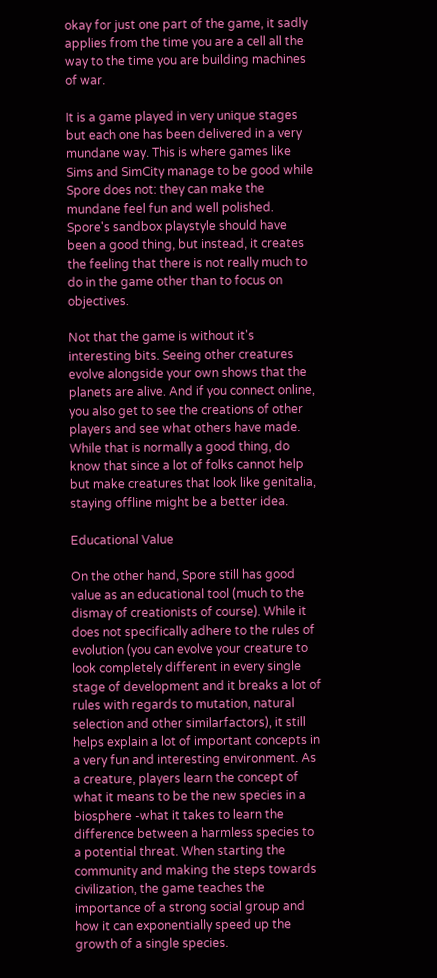okay for just one part of the game, it sadly applies from the time you are a cell all the way to the time you are building machines of war.

It is a game played in very unique stages but each one has been delivered in a very mundane way. This is where games like Sims and SimCity manage to be good while Spore does not: they can make the mundane feel fun and well polished. Spore's sandbox playstyle should have been a good thing, but instead, it creates the feeling that there is not really much to do in the game other than to focus on objectives.

Not that the game is without it's interesting bits. Seeing other creatures evolve alongside your own shows that the planets are alive. And if you connect online, you also get to see the creations of other players and see what others have made. While that is normally a good thing, do know that since a lot of folks cannot help but make creatures that look like genitalia, staying offline might be a better idea.

Educational Value

On the other hand, Spore still has good value as an educational tool (much to the dismay of creationists of course). While it does not specifically adhere to the rules of evolution (you can evolve your creature to look completely different in every single stage of development and it breaks a lot of rules with regards to mutation, natural selection and other similarfactors), it still helps explain a lot of important concepts in a very fun and interesting environment. As a creature, players learn the concept of what it means to be the new species in a biosphere -what it takes to learn the difference between a harmless species to a potential threat. When starting the community and making the steps towards civilization, the game teaches the importance of a strong social group and how it can exponentially speed up the growth of a single species.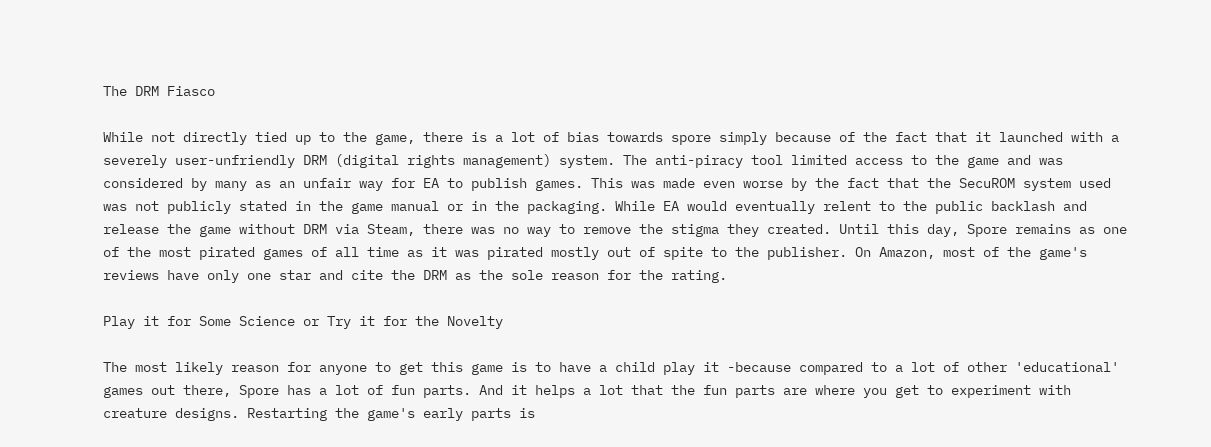The DRM Fiasco

While not directly tied up to the game, there is a lot of bias towards spore simply because of the fact that it launched with a severely user-unfriendly DRM (digital rights management) system. The anti-piracy tool limited access to the game and was considered by many as an unfair way for EA to publish games. This was made even worse by the fact that the SecuROM system used was not publicly stated in the game manual or in the packaging. While EA would eventually relent to the public backlash and release the game without DRM via Steam, there was no way to remove the stigma they created. Until this day, Spore remains as one of the most pirated games of all time as it was pirated mostly out of spite to the publisher. On Amazon, most of the game's reviews have only one star and cite the DRM as the sole reason for the rating.

Play it for Some Science or Try it for the Novelty

The most likely reason for anyone to get this game is to have a child play it -because compared to a lot of other 'educational' games out there, Spore has a lot of fun parts. And it helps a lot that the fun parts are where you get to experiment with creature designs. Restarting the game's early parts is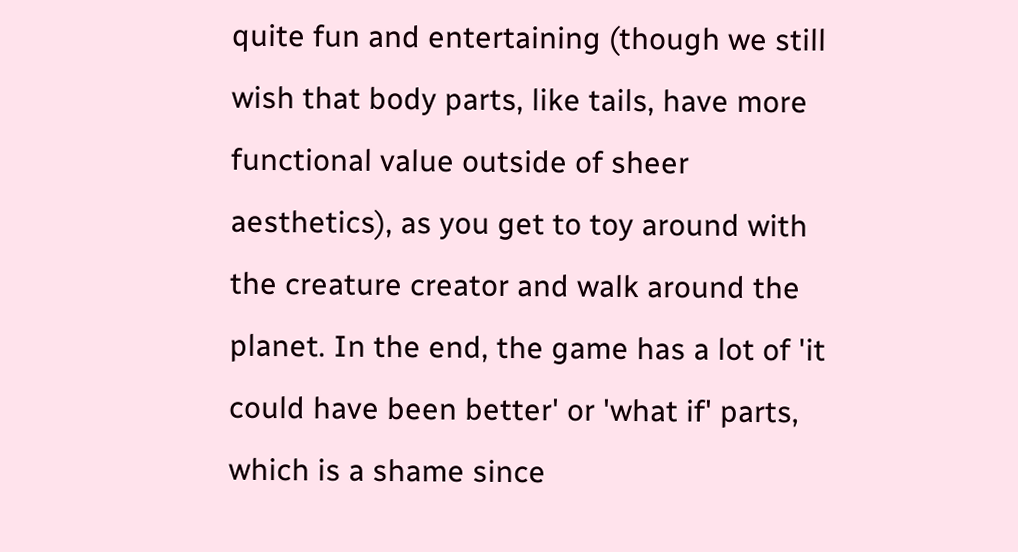quite fun and entertaining (though we still wish that body parts, like tails, have more functional value outside of sheer aesthetics), as you get to toy around with the creature creator and walk around the planet. In the end, the game has a lot of 'it could have been better' or 'what if' parts, which is a shame since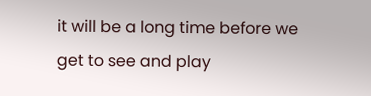it will be a long time before we get to see and play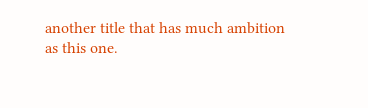another title that has much ambition as this one.